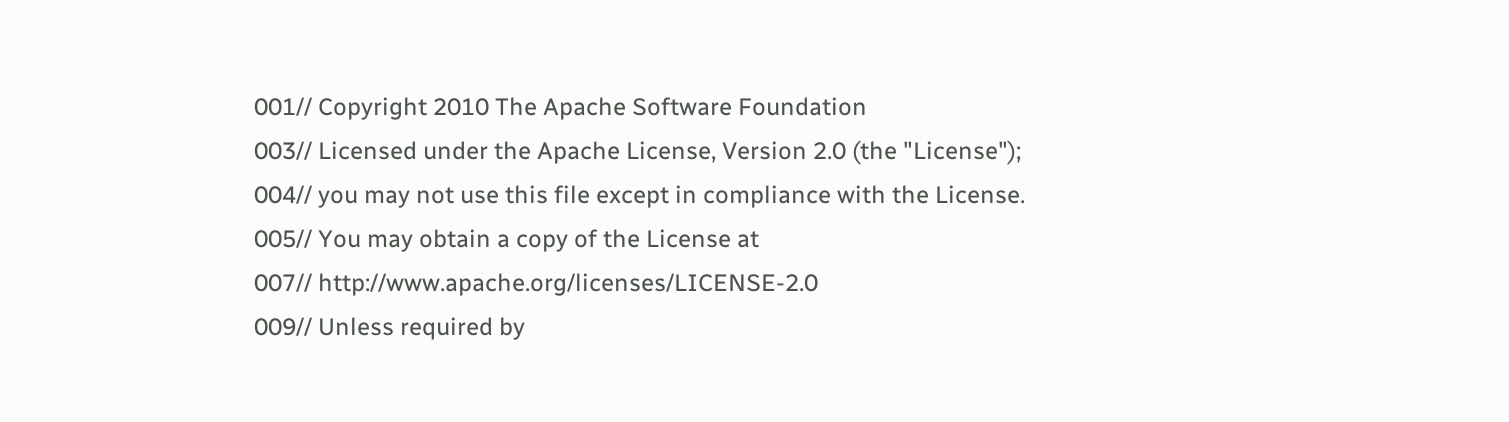001// Copyright 2010 The Apache Software Foundation
003// Licensed under the Apache License, Version 2.0 (the "License");
004// you may not use this file except in compliance with the License.
005// You may obtain a copy of the License at
007// http://www.apache.org/licenses/LICENSE-2.0
009// Unless required by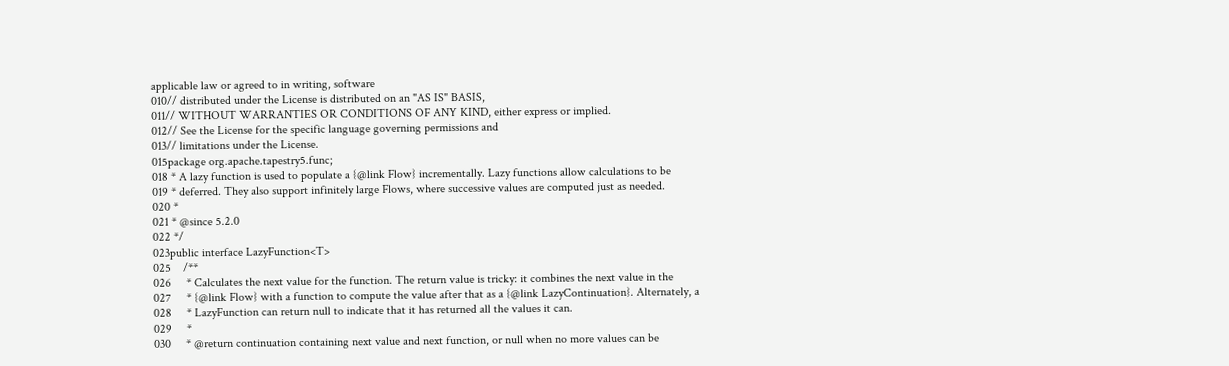applicable law or agreed to in writing, software
010// distributed under the License is distributed on an "AS IS" BASIS,
011// WITHOUT WARRANTIES OR CONDITIONS OF ANY KIND, either express or implied.
012// See the License for the specific language governing permissions and
013// limitations under the License.
015package org.apache.tapestry5.func;
018 * A lazy function is used to populate a {@link Flow} incrementally. Lazy functions allow calculations to be
019 * deferred. They also support infinitely large Flows, where successive values are computed just as needed.
020 *
021 * @since 5.2.0
022 */
023public interface LazyFunction<T>
025    /**
026     * Calculates the next value for the function. The return value is tricky: it combines the next value in the
027     * {@link Flow} with a function to compute the value after that as a {@link LazyContinuation}. Alternately, a
028     * LazyFunction can return null to indicate that it has returned all the values it can.
029     *
030     * @return continuation containing next value and next function, or null when no more values can be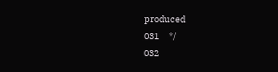produced
031     */
032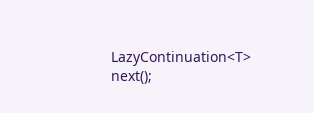LazyContinuation<T> next();